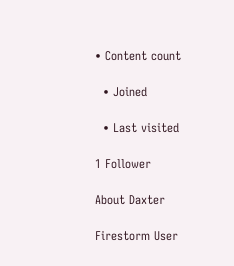• Content count

  • Joined

  • Last visited

1 Follower

About Daxter

Firestorm User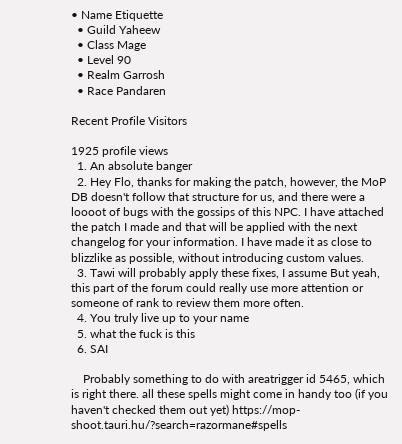• Name Etiquette
  • Guild Yaheew
  • Class Mage
  • Level 90
  • Realm Garrosh
  • Race Pandaren

Recent Profile Visitors

1925 profile views
  1. An absolute banger
  2. Hey Flo, thanks for making the patch, however, the MoP DB doesn't follow that structure for us, and there were a loooot of bugs with the gossips of this NPC. I have attached the patch I made and that will be applied with the next changelog for your information. I have made it as close to blizzlike as possible, without introducing custom values.
  3. Tawi will probably apply these fixes, I assume But yeah, this part of the forum could really use more attention or someone of rank to review them more often.
  4. You truly live up to your name
  5. what the fuck is this
  6. SAI

    Probably something to do with areatrigger id 5465, which is right there. all these spells might come in handy too (if you haven't checked them out yet) https://mop-shoot.tauri.hu/?search=razormane#spells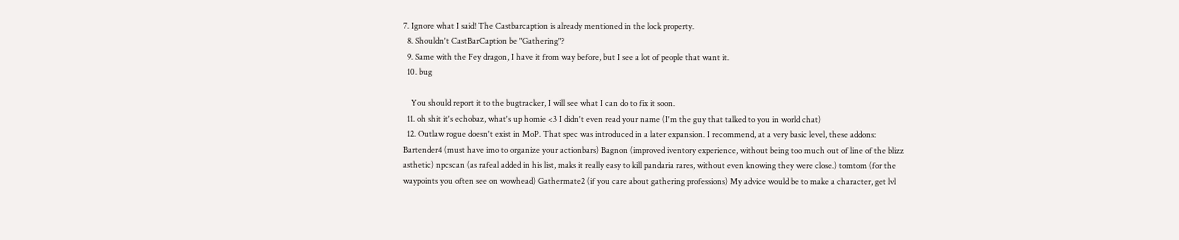7. Ignore what I said! The Castbarcaption is already mentioned in the lock property.
  8. Shouldn't CastBarCaption be "Gathering"?
  9. Same with the Fey dragon, I have it from way before, but I see a lot of people that want it.
  10. bug

    You should report it to the bugtracker, I will see what I can do to fix it soon.
  11. oh shit it's echobaz, what's up homie <3 I didn't even read your name (I'm the guy that talked to you in world chat)
  12. Outlaw rogue doesn't exist in MoP. That spec was introduced in a later expansion. I recommend, at a very basic level, these addons: Bartender4 (must have imo to organize your actionbars) Bagnon (improved iventory experience, without being too much out of line of the blizz asthetic) npcscan (as rafeal added in his list, maks it really easy to kill pandaria rares, without even knowing they were close.) tomtom (for the waypoints you often see on wowhead) Gathermate2 (if you care about gathering professions) My advice would be to make a character, get lvl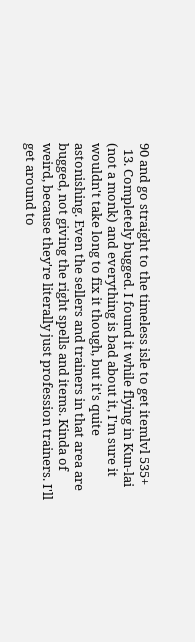90 and go straight to the timeless isle to get itemlvl 535+
  13. Completely bugged. I found it while flying in Kun-lai (not a monk) and everything is bad about it, I'm sure it wouldn't take long to fix it though, but it's quite astonishing. Even the sellers and trainers in that area are bugged, not giving the right spells and items. Kinda of weird, because they're literally just profession trainers. I'll get around to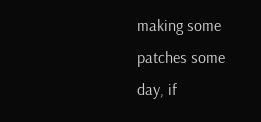making some patches some day, if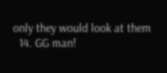only they would look at them
  14. GG man!